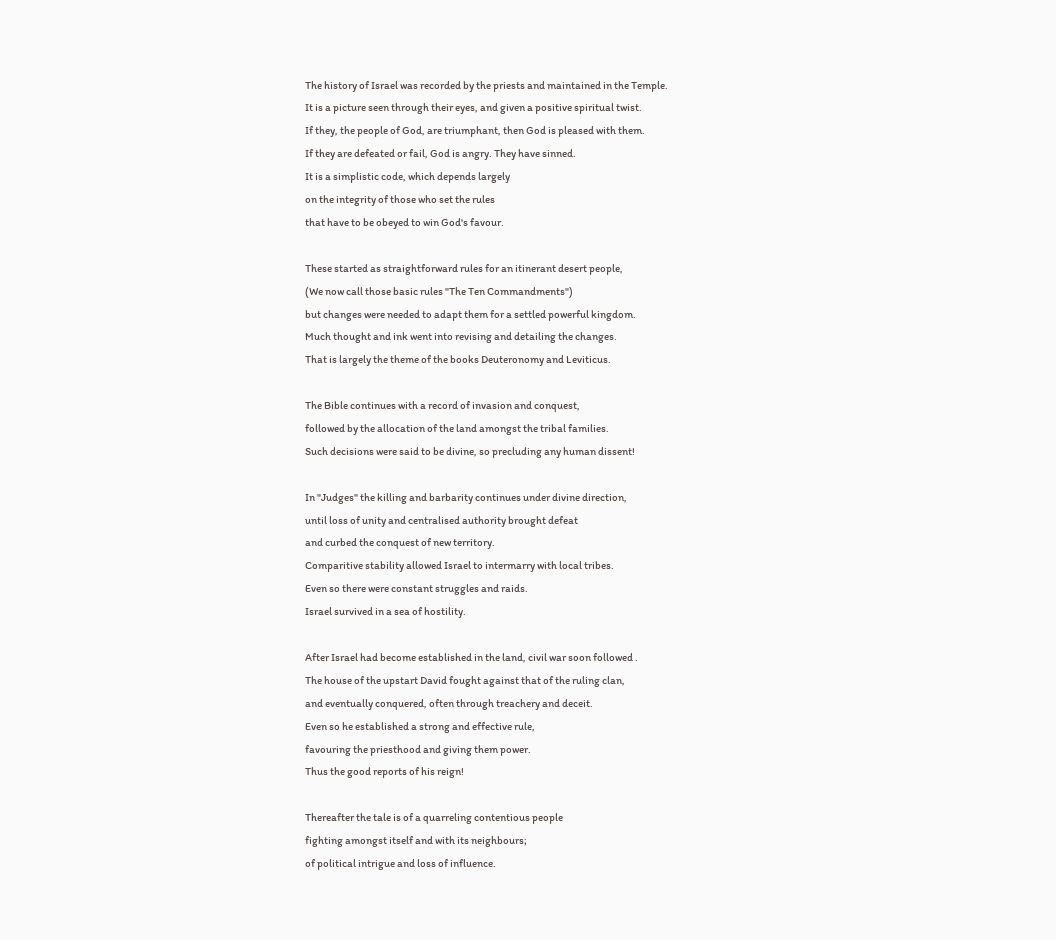The history of Israel was recorded by the priests and maintained in the Temple.
It is a picture seen through their eyes, and given a positive spiritual twist.
If they, the people of God, are triumphant, then God is pleased with them.
If they are defeated or fail, God is angry. They have sinned.
It is a simplistic code, which depends largely
on the integrity of those who set the rules
that have to be obeyed to win God's favour.

These started as straightforward rules for an itinerant desert people,
(We now call those basic rules "The Ten Commandments")
but changes were needed to adapt them for a settled powerful kingdom.
Much thought and ink went into revising and detailing the changes.
That is largely the theme of the books Deuteronomy and Leviticus.

The Bible continues with a record of invasion and conquest,
followed by the allocation of the land amongst the tribal families.
Such decisions were said to be divine, so precluding any human dissent!

In "Judges" the killing and barbarity continues under divine direction,
until loss of unity and centralised authority brought defeat
and curbed the conquest of new territory.
Comparitive stability allowed Israel to intermarry with local tribes.
Even so there were constant struggles and raids.
Israel survived in a sea of hostility.

After Israel had become established in the land, civil war soon followed .
The house of the upstart David fought against that of the ruling clan,
and eventually conquered, often through treachery and deceit.
Even so he established a strong and effective rule,
favouring the priesthood and giving them power.
Thus the good reports of his reign!

Thereafter the tale is of a quarreling contentious people
fighting amongst itself and with its neighbours;
of political intrigue and loss of influence.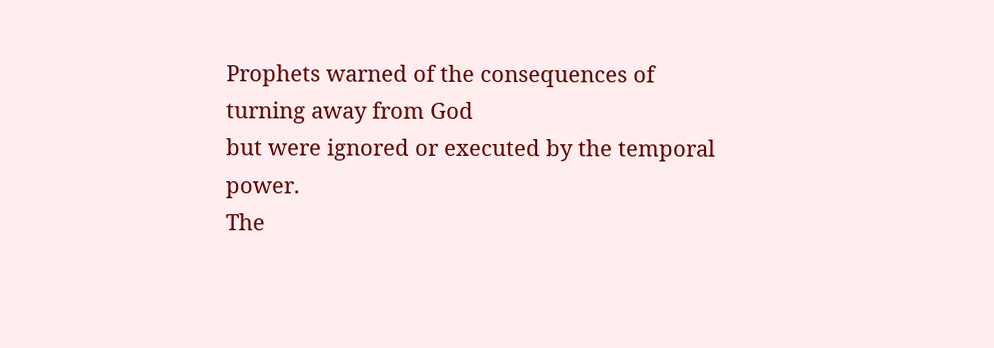Prophets warned of the consequences of turning away from God
but were ignored or executed by the temporal power.
The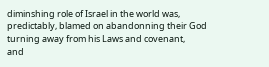diminshing role of Israel in the world was,
predictably, blamed on abandonning their God
turning away from his Laws and covenant,
and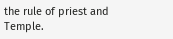the rule of priest and Temple.